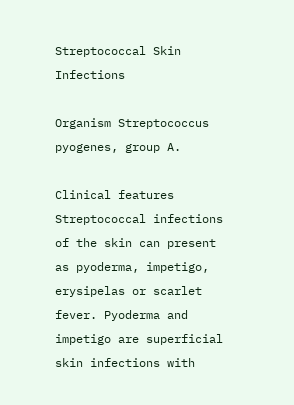Streptococcal Skin Infections

Organism Streptococcus pyogenes, group A.

Clinical features Streptococcal infections of the skin can present as pyoderma, impetigo, erysipelas or scarlet fever. Pyoderma and impetigo are superficial skin infections with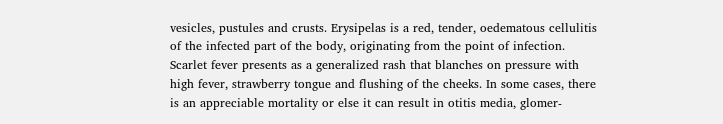vesicles, pustules and crusts. Erysipelas is a red, tender, oedematous cellulitis of the infected part of the body, originating from the point of infection. Scarlet fever presents as a generalized rash that blanches on pressure with high fever, strawberry tongue and flushing of the cheeks. In some cases, there is an appreciable mortality or else it can result in otitis media, glomer-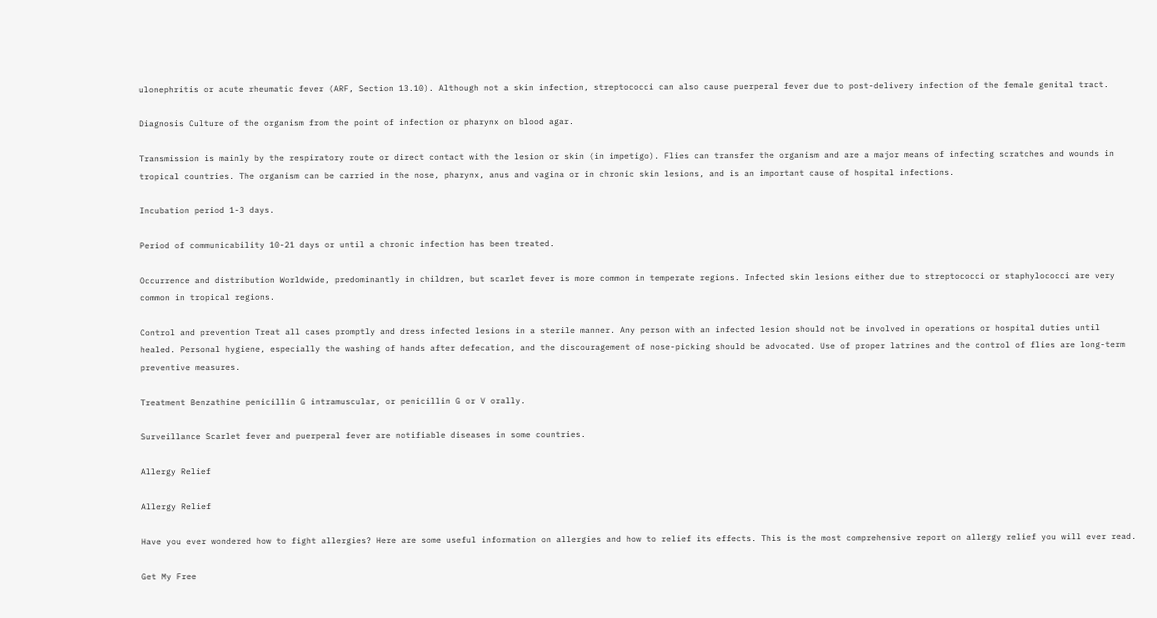ulonephritis or acute rheumatic fever (ARF, Section 13.10). Although not a skin infection, streptococci can also cause puerperal fever due to post-delivery infection of the female genital tract.

Diagnosis Culture of the organism from the point of infection or pharynx on blood agar.

Transmission is mainly by the respiratory route or direct contact with the lesion or skin (in impetigo). Flies can transfer the organism and are a major means of infecting scratches and wounds in tropical countries. The organism can be carried in the nose, pharynx, anus and vagina or in chronic skin lesions, and is an important cause of hospital infections.

Incubation period 1-3 days.

Period of communicability 10-21 days or until a chronic infection has been treated.

Occurrence and distribution Worldwide, predominantly in children, but scarlet fever is more common in temperate regions. Infected skin lesions either due to streptococci or staphylococci are very common in tropical regions.

Control and prevention Treat all cases promptly and dress infected lesions in a sterile manner. Any person with an infected lesion should not be involved in operations or hospital duties until healed. Personal hygiene, especially the washing of hands after defecation, and the discouragement of nose-picking should be advocated. Use of proper latrines and the control of flies are long-term preventive measures.

Treatment Benzathine penicillin G intramuscular, or penicillin G or V orally.

Surveillance Scarlet fever and puerperal fever are notifiable diseases in some countries.

Allergy Relief

Allergy Relief

Have you ever wondered how to fight allergies? Here are some useful information on allergies and how to relief its effects. This is the most comprehensive report on allergy relief you will ever read.

Get My Free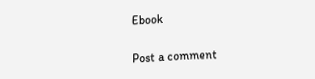Ebook

Post a comment